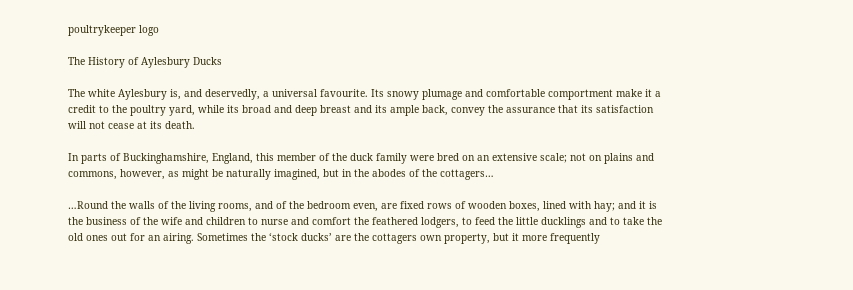poultrykeeper logo

The History of Aylesbury Ducks

The white Aylesbury is, and deservedly, a universal favourite. Its snowy plumage and comfortable comportment make it a credit to the poultry yard, while its broad and deep breast and its ample back, convey the assurance that its satisfaction will not cease at its death.

In parts of Buckinghamshire, England, this member of the duck family were bred on an extensive scale; not on plains and commons, however, as might be naturally imagined, but in the abodes of the cottagers…

…Round the walls of the living rooms, and of the bedroom even, are fixed rows of wooden boxes, lined with hay; and it is the business of the wife and children to nurse and comfort the feathered lodgers, to feed the little ducklings and to take the old ones out for an airing. Sometimes the ‘stock ducks’ are the cottagers own property, but it more frequently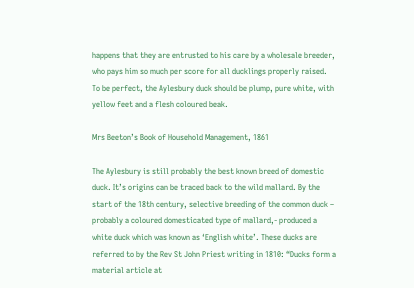happens that they are entrusted to his care by a wholesale breeder, who pays him so much per score for all ducklings properly raised. To be perfect, the Aylesbury duck should be plump, pure white, with yellow feet and a flesh coloured beak.

Mrs Beeton’s Book of Household Management, 1861

The Aylesbury is still probably the best known breed of domestic duck. It’s origins can be traced back to the wild mallard. By the start of the 18th century, selective breeding of the common duck – probably a coloured domesticated type of mallard,- produced a white duck which was known as ‘English white’. These ducks are referred to by the Rev St John Priest writing in 1810: “Ducks form a material article at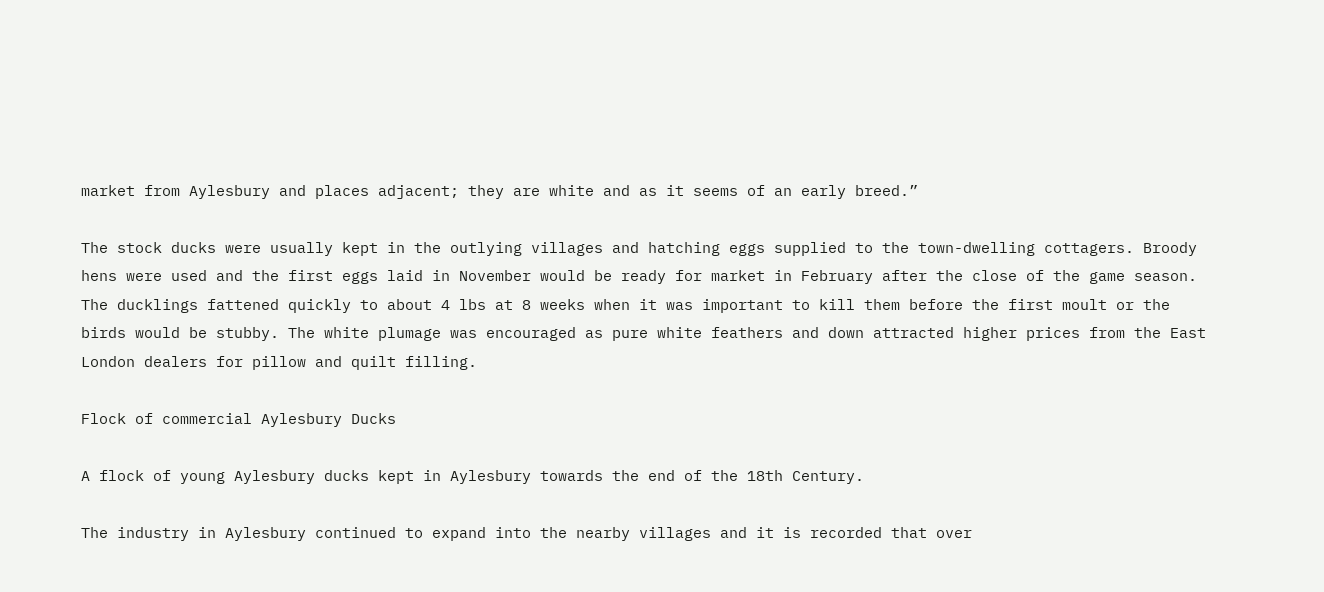market from Aylesbury and places adjacent; they are white and as it seems of an early breed.”

The stock ducks were usually kept in the outlying villages and hatching eggs supplied to the town-dwelling cottagers. Broody hens were used and the first eggs laid in November would be ready for market in February after the close of the game season. The ducklings fattened quickly to about 4 lbs at 8 weeks when it was important to kill them before the first moult or the birds would be stubby. The white plumage was encouraged as pure white feathers and down attracted higher prices from the East London dealers for pillow and quilt filling.

Flock of commercial Aylesbury Ducks

A flock of young Aylesbury ducks kept in Aylesbury towards the end of the 18th Century.

The industry in Aylesbury continued to expand into the nearby villages and it is recorded that over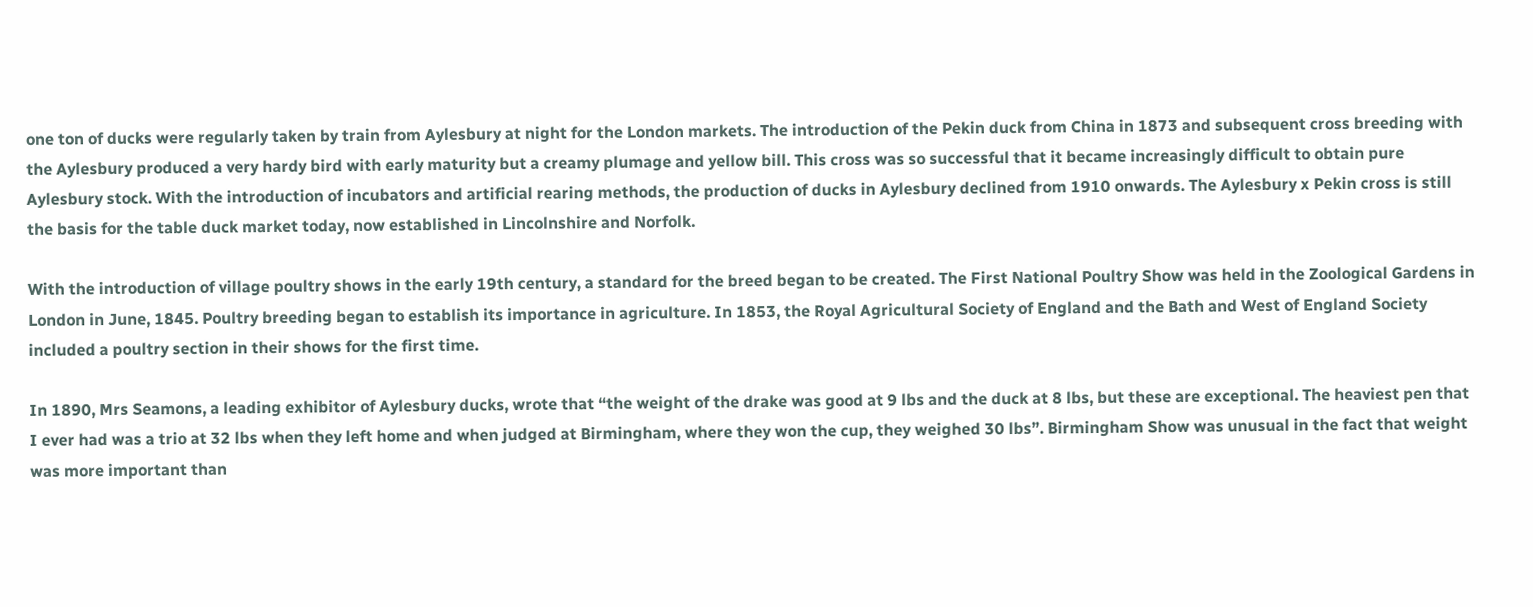one ton of ducks were regularly taken by train from Aylesbury at night for the London markets. The introduction of the Pekin duck from China in 1873 and subsequent cross breeding with the Aylesbury produced a very hardy bird with early maturity but a creamy plumage and yellow bill. This cross was so successful that it became increasingly difficult to obtain pure Aylesbury stock. With the introduction of incubators and artificial rearing methods, the production of ducks in Aylesbury declined from 1910 onwards. The Aylesbury x Pekin cross is still the basis for the table duck market today, now established in Lincolnshire and Norfolk.

With the introduction of village poultry shows in the early 19th century, a standard for the breed began to be created. The First National Poultry Show was held in the Zoological Gardens in London in June, 1845. Poultry breeding began to establish its importance in agriculture. In 1853, the Royal Agricultural Society of England and the Bath and West of England Society included a poultry section in their shows for the first time.

In 1890, Mrs Seamons, a leading exhibitor of Aylesbury ducks, wrote that “the weight of the drake was good at 9 lbs and the duck at 8 lbs, but these are exceptional. The heaviest pen that I ever had was a trio at 32 lbs when they left home and when judged at Birmingham, where they won the cup, they weighed 30 lbs”. Birmingham Show was unusual in the fact that weight was more important than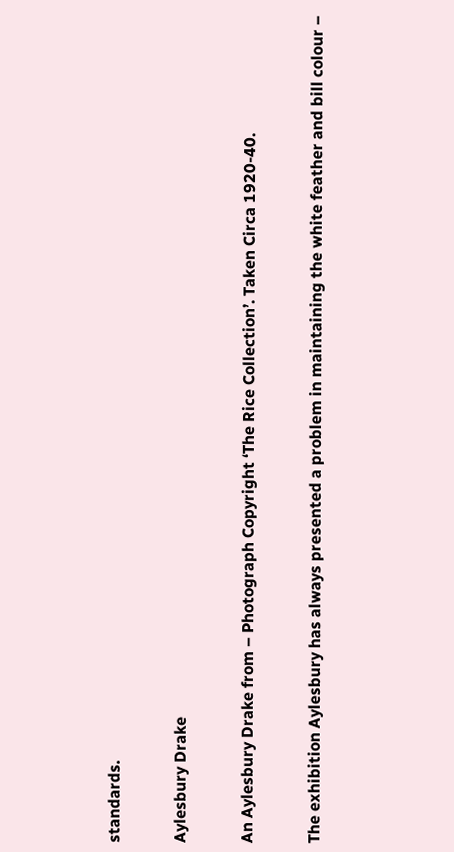standards.

Aylesbury Drake

An Aylesbury Drake from – Photograph Copyright ‘The Rice Collection’. Taken Circa 1920-40.

The exhibition Aylesbury has always presented a problem in maintaining the white feather and bill colour –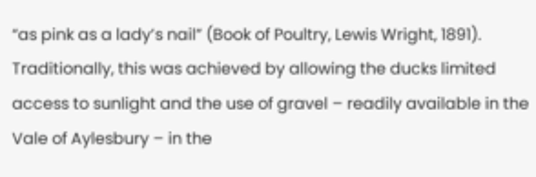“as pink as a lady’s nail” (Book of Poultry, Lewis Wright, 1891). Traditionally, this was achieved by allowing the ducks limited access to sunlight and the use of gravel – readily available in the Vale of Aylesbury – in the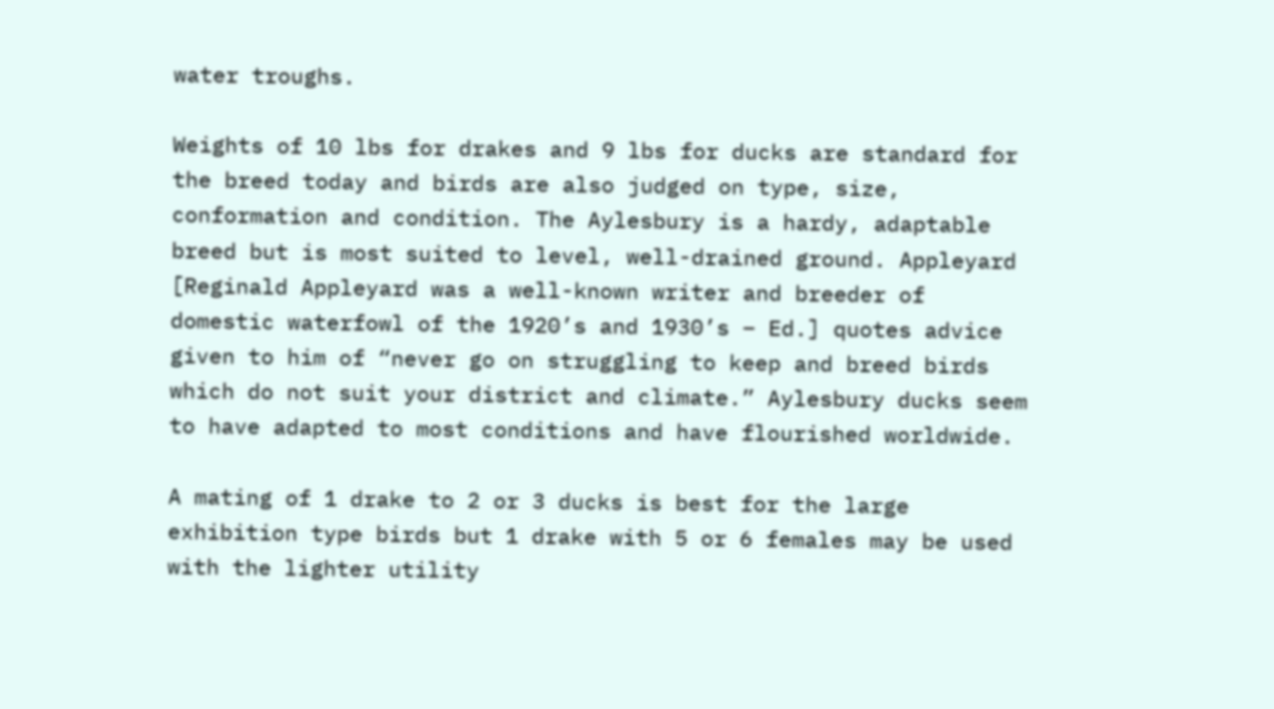water troughs.

Weights of 10 lbs for drakes and 9 lbs for ducks are standard for the breed today and birds are also judged on type, size, conformation and condition. The Aylesbury is a hardy, adaptable breed but is most suited to level, well-drained ground. Appleyard [Reginald Appleyard was a well-known writer and breeder of domestic waterfowl of the 1920’s and 1930’s – Ed.] quotes advice given to him of “never go on struggling to keep and breed birds which do not suit your district and climate.” Aylesbury ducks seem to have adapted to most conditions and have flourished worldwide.

A mating of 1 drake to 2 or 3 ducks is best for the large exhibition type birds but 1 drake with 5 or 6 females may be used with the lighter utility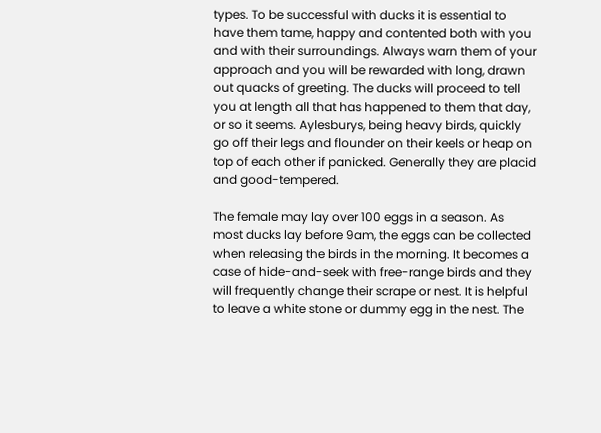types. To be successful with ducks it is essential to have them tame, happy and contented both with you and with their surroundings. Always warn them of your approach and you will be rewarded with long, drawn out quacks of greeting. The ducks will proceed to tell you at length all that has happened to them that day, or so it seems. Aylesburys, being heavy birds, quickly go off their legs and flounder on their keels or heap on top of each other if panicked. Generally they are placid and good-tempered.

The female may lay over 100 eggs in a season. As most ducks lay before 9am, the eggs can be collected when releasing the birds in the morning. It becomes a case of hide-and-seek with free-range birds and they will frequently change their scrape or nest. It is helpful to leave a white stone or dummy egg in the nest. The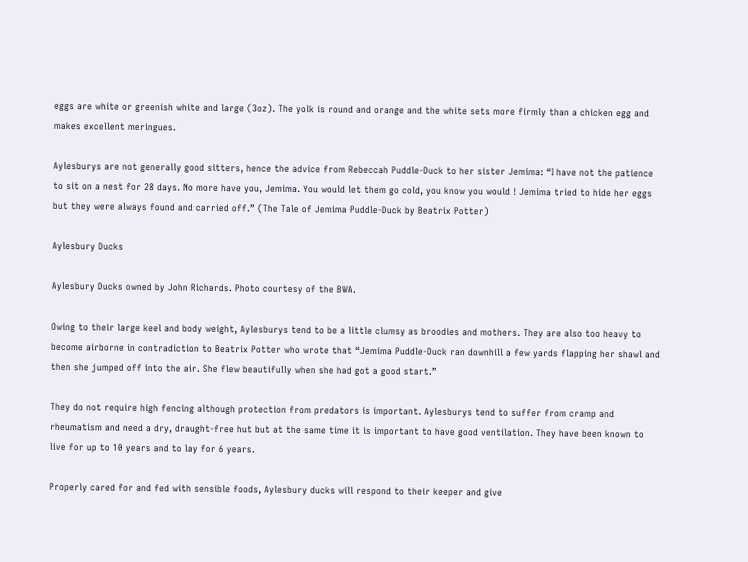eggs are white or greenish white and large (3oz). The yolk is round and orange and the white sets more firmly than a chicken egg and makes excellent meringues.

Aylesburys are not generally good sitters, hence the advice from Rebeccah Puddle-Duck to her sister Jemima: “I have not the patience to sit on a nest for 28 days. No more have you, Jemima. You would let them go cold, you know you would ! Jemima tried to hide her eggs but they were always found and carried off.” (The Tale of Jemima Puddle-Duck by Beatrix Potter)

Aylesbury Ducks

Aylesbury Ducks owned by John Richards. Photo courtesy of the BWA.

Owing to their large keel and body weight, Aylesburys tend to be a little clumsy as broodies and mothers. They are also too heavy to become airborne in contradiction to Beatrix Potter who wrote that “Jemima Puddle-Duck ran downhill a few yards flapping her shawl and then she jumped off into the air. She flew beautifully when she had got a good start.”

They do not require high fencing although protection from predators is important. Aylesburys tend to suffer from cramp and rheumatism and need a dry, draught-free hut but at the same time it is important to have good ventilation. They have been known to live for up to 10 years and to lay for 6 years.

Properly cared for and fed with sensible foods, Aylesbury ducks will respond to their keeper and give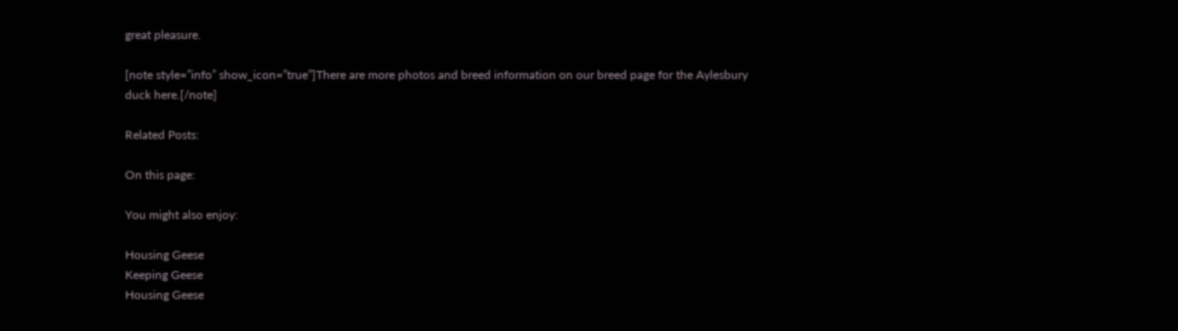great pleasure.

[note style=”info” show_icon=”true”]There are more photos and breed information on our breed page for the Aylesbury duck here.[/note]

Related Posts:

On this page:

You might also enjoy:

Housing Geese
Keeping Geese
Housing Geese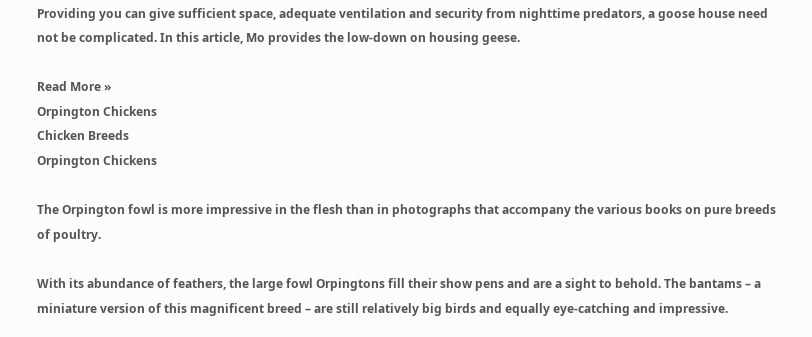Providing you can give sufficient space, adequate ventilation and security from nighttime predators, a goose house need not be complicated. In this article, Mo provides the low-down on housing geese.

Read More »
Orpington Chickens
Chicken Breeds
Orpington Chickens

The Orpington fowl is more impressive in the flesh than in photographs that accompany the various books on pure breeds of poultry.

With its abundance of feathers, the large fowl Orpingtons fill their show pens and are a sight to behold. The bantams – a miniature version of this magnificent breed – are still relatively big birds and equally eye-catching and impressive.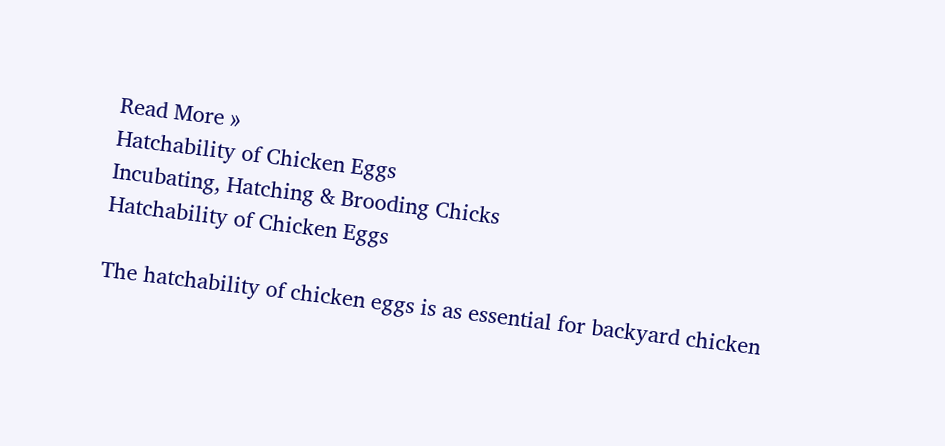Read More »
Hatchability of Chicken Eggs
Incubating, Hatching & Brooding Chicks
Hatchability of Chicken Eggs

The hatchability of chicken eggs is as essential for backyard chicken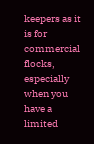keepers as it is for commercial flocks, especially when you have a limited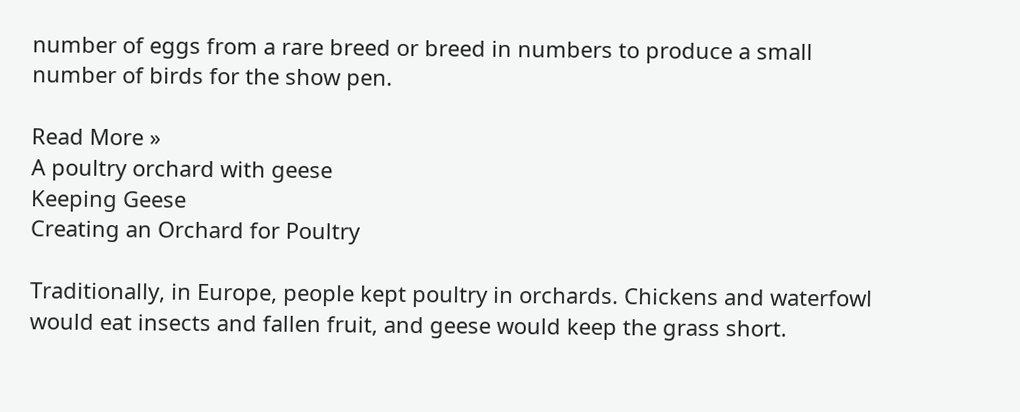number of eggs from a rare breed or breed in numbers to produce a small number of birds for the show pen.

Read More »
A poultry orchard with geese
Keeping Geese
Creating an Orchard for Poultry

Traditionally, in Europe, people kept poultry in orchards. Chickens and waterfowl would eat insects and fallen fruit, and geese would keep the grass short.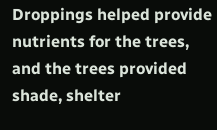Droppings helped provide nutrients for the trees, and the trees provided shade, shelter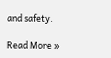and safety.

Read More »